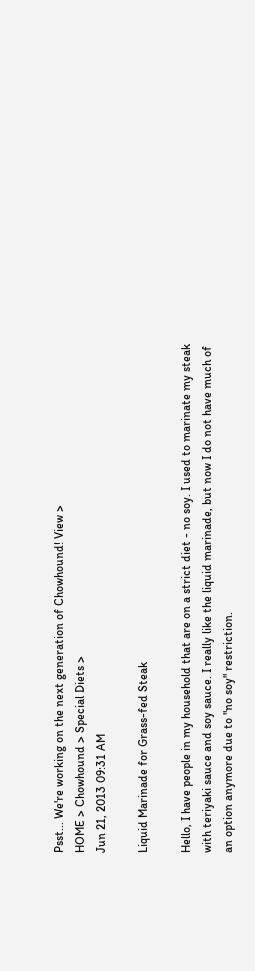Psst... We're working on the next generation of Chowhound! View >
HOME > Chowhound > Special Diets >
Jun 21, 2013 09:31 AM

Liquid Marinade for Grass-fed Steak

Hello, I have people in my household that are on a strict diet - no soy. I used to marinate my steak with teriyaki sauce and soy sauce. I really like the liquid marinade, but now I do not have much of an option anymore due to "no soy" restriction.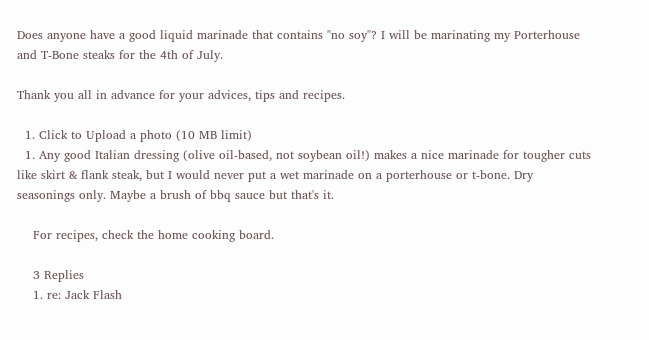Does anyone have a good liquid marinade that contains "no soy"? I will be marinating my Porterhouse and T-Bone steaks for the 4th of July.

Thank you all in advance for your advices, tips and recipes.

  1. Click to Upload a photo (10 MB limit)
  1. Any good Italian dressing (olive oil-based, not soybean oil!) makes a nice marinade for tougher cuts like skirt & flank steak, but I would never put a wet marinade on a porterhouse or t-bone. Dry seasonings only. Maybe a brush of bbq sauce but that's it.

    For recipes, check the home cooking board.

    3 Replies
    1. re: Jack Flash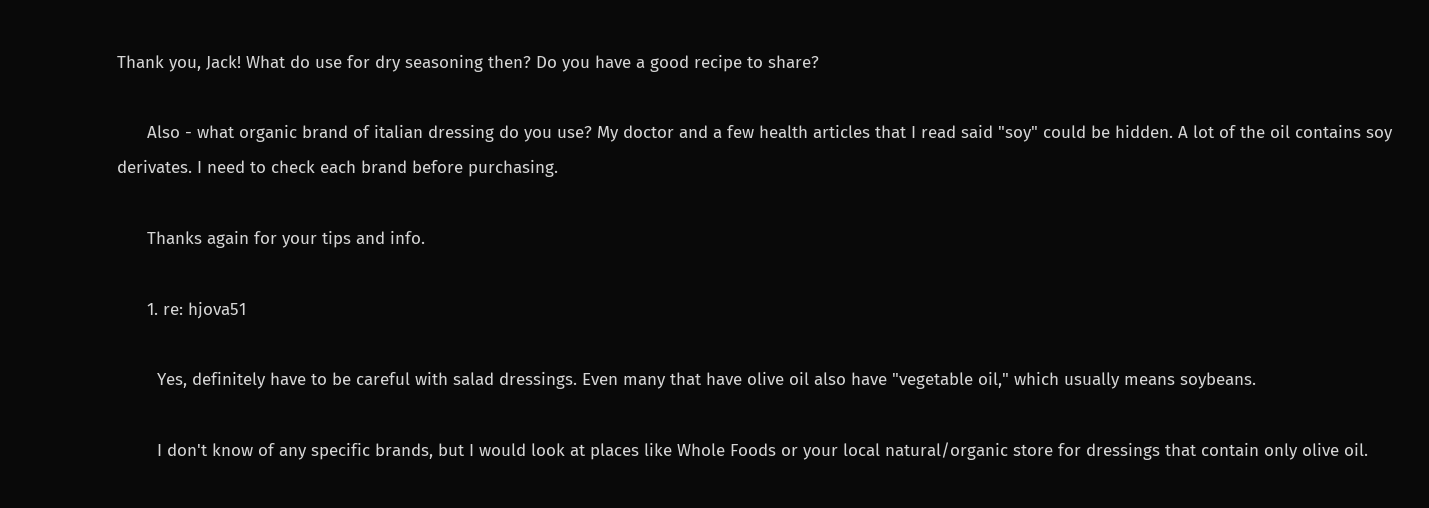Thank you, Jack! What do use for dry seasoning then? Do you have a good recipe to share?

      Also - what organic brand of italian dressing do you use? My doctor and a few health articles that I read said "soy" could be hidden. A lot of the oil contains soy derivates. I need to check each brand before purchasing.

      Thanks again for your tips and info.

      1. re: hjova51

        Yes, definitely have to be careful with salad dressings. Even many that have olive oil also have "vegetable oil," which usually means soybeans.

        I don't know of any specific brands, but I would look at places like Whole Foods or your local natural/organic store for dressings that contain only olive oil.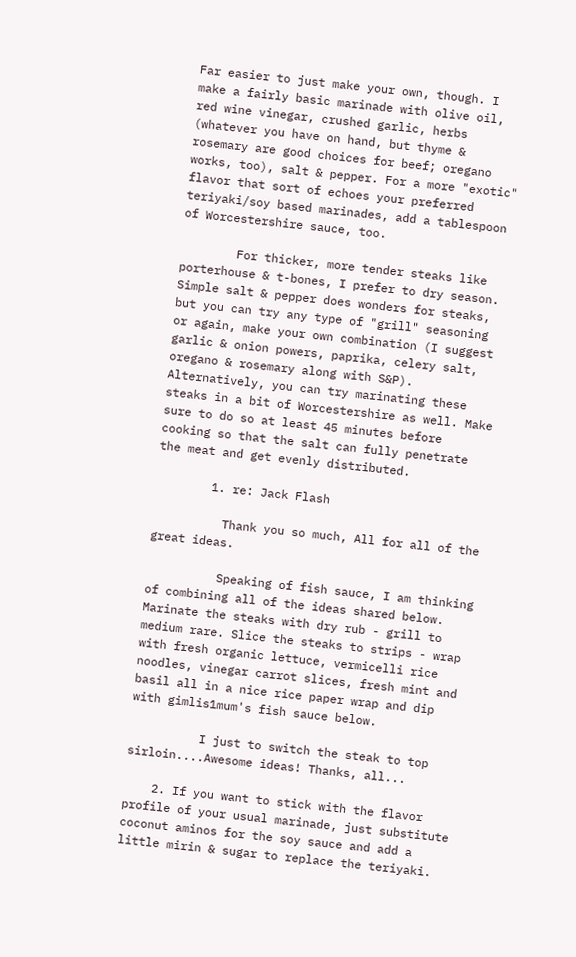Far easier to just make your own, though. I make a fairly basic marinade with olive oil, red wine vinegar, crushed garlic, herbs (whatever you have on hand, but thyme & rosemary are good choices for beef; oregano works, too), salt & pepper. For a more "exotic" flavor that sort of echoes your preferred teriyaki/soy based marinades, add a tablespoon of Worcestershire sauce, too.

        For thicker, more tender steaks like porterhouse & t-bones, I prefer to dry season. Simple salt & pepper does wonders for steaks, but you can try any type of "grill" seasoning or again, make your own combination (I suggest garlic & onion powers, paprika, celery salt, oregano & rosemary along with S&P). Alternatively, you can try marinating these steaks in a bit of Worcestershire as well. Make sure to do so at least 45 minutes before cooking so that the salt can fully penetrate the meat and get evenly distributed.

        1. re: Jack Flash

          Thank you so much, All for all of the great ideas.

          Speaking of fish sauce, I am thinking of combining all of the ideas shared below. Marinate the steaks with dry rub - grill to medium rare. Slice the steaks to strips - wrap with fresh organic lettuce, vermicelli rice noodles, vinegar carrot slices, fresh mint and basil all in a nice rice paper wrap and dip with gimlis1mum's fish sauce below.

          I just to switch the steak to top sirloin....Awesome ideas! Thanks, all...

    2. If you want to stick with the flavor profile of your usual marinade, just substitute coconut aminos for the soy sauce and add a little mirin & sugar to replace the teriyaki.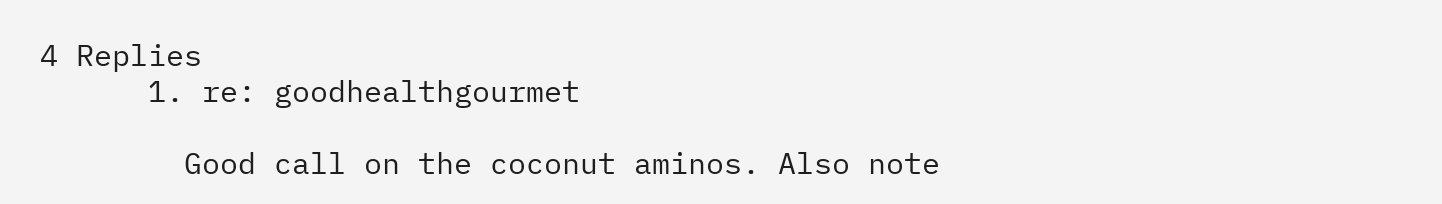4 Replies
      1. re: goodhealthgourmet

        Good call on the coconut aminos. Also note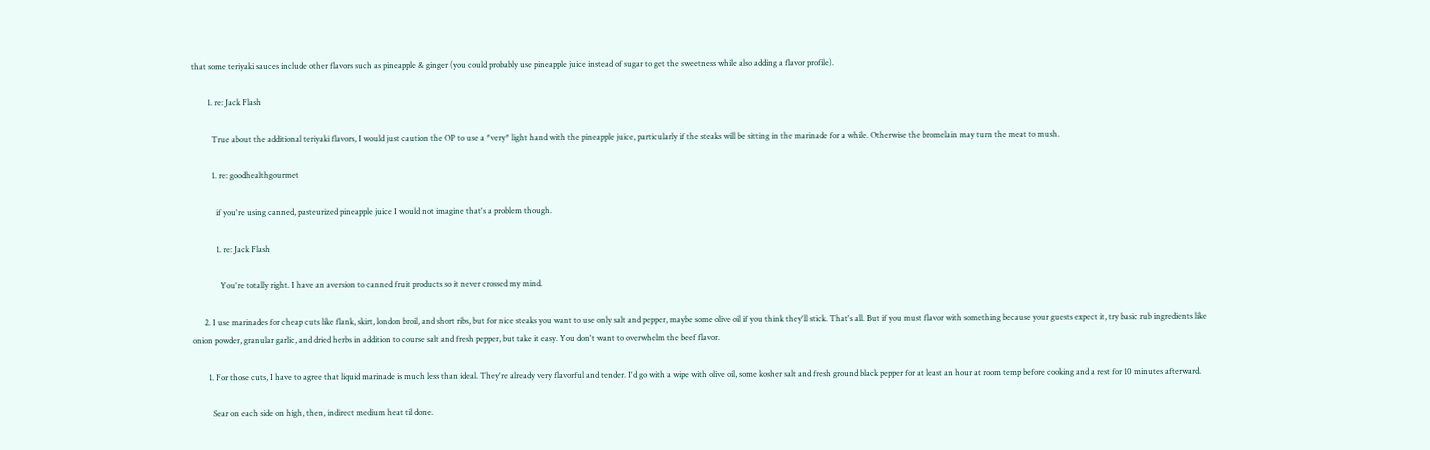that some teriyaki sauces include other flavors such as pineapple & ginger (you could probably use pineapple juice instead of sugar to get the sweetness while also adding a flavor profile).

        1. re: Jack Flash

          True about the additional teriyaki flavors, I would just caution the OP to use a *very* light hand with the pineapple juice, particularly if the steaks will be sitting in the marinade for a while. Otherwise the bromelain may turn the meat to mush.

          1. re: goodhealthgourmet

            if you're using canned, pasteurized pineapple juice I would not imagine that's a problem though.

            1. re: Jack Flash

              You're totally right. I have an aversion to canned fruit products so it never crossed my mind.

      2. I use marinades for cheap cuts like flank, skirt, london broil, and short ribs, but for nice steaks you want to use only salt and pepper, maybe some olive oil if you think they'll stick. That's all. But if you must flavor with something because your guests expect it, try basic rub ingredients like onion powder, granular garlic, and dried herbs in addition to course salt and fresh pepper, but take it easy. You don't want to overwhelm the beef flavor.

        1. For those cuts, I have to agree that liquid marinade is much less than ideal. They're already very flavorful and tender. I'd go with a wipe with olive oil, some kosher salt and fresh ground black pepper for at least an hour at room temp before cooking and a rest for 10 minutes afterward.

          Sear on each side on high, then, indirect medium heat til done.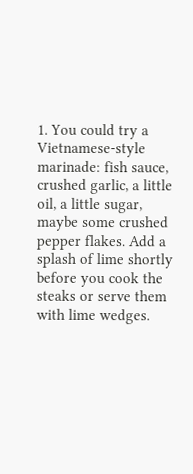1. You could try a Vietnamese-style marinade: fish sauce, crushed garlic, a little oil, a little sugar, maybe some crushed pepper flakes. Add a splash of lime shortly before you cook the steaks or serve them with lime wedges.